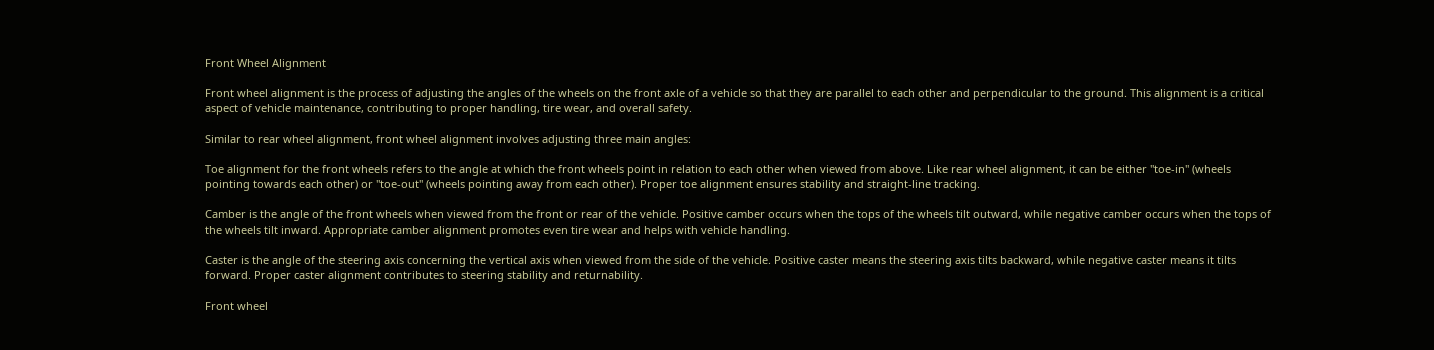Front Wheel Alignment

Front wheel alignment is the process of adjusting the angles of the wheels on the front axle of a vehicle so that they are parallel to each other and perpendicular to the ground. This alignment is a critical aspect of vehicle maintenance, contributing to proper handling, tire wear, and overall safety.

Similar to rear wheel alignment, front wheel alignment involves adjusting three main angles:

Toe alignment for the front wheels refers to the angle at which the front wheels point in relation to each other when viewed from above. Like rear wheel alignment, it can be either "toe-in" (wheels pointing towards each other) or "toe-out" (wheels pointing away from each other). Proper toe alignment ensures stability and straight-line tracking.

Camber is the angle of the front wheels when viewed from the front or rear of the vehicle. Positive camber occurs when the tops of the wheels tilt outward, while negative camber occurs when the tops of the wheels tilt inward. Appropriate camber alignment promotes even tire wear and helps with vehicle handling.

Caster is the angle of the steering axis concerning the vertical axis when viewed from the side of the vehicle. Positive caster means the steering axis tilts backward, while negative caster means it tilts forward. Proper caster alignment contributes to steering stability and returnability.

Front wheel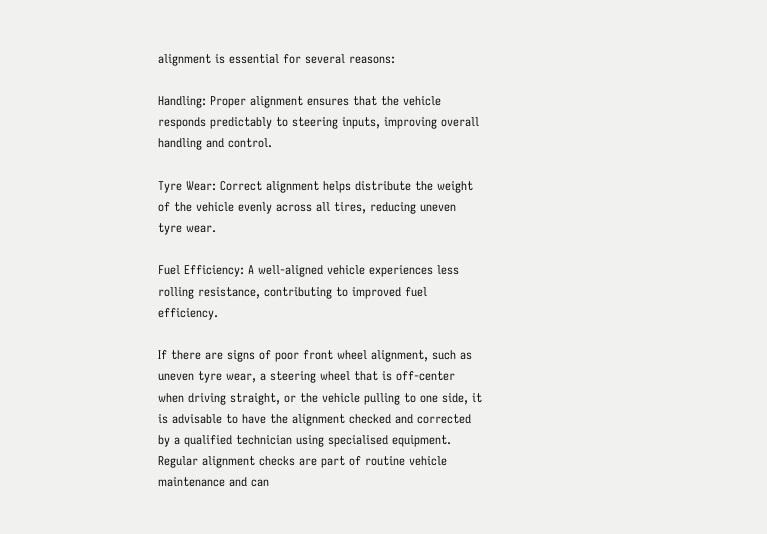alignment is essential for several reasons:

Handling: Proper alignment ensures that the vehicle responds predictably to steering inputs, improving overall handling and control.

Tyre Wear: Correct alignment helps distribute the weight of the vehicle evenly across all tires, reducing uneven tyre wear.

Fuel Efficiency: A well-aligned vehicle experiences less rolling resistance, contributing to improved fuel efficiency.

If there are signs of poor front wheel alignment, such as uneven tyre wear, a steering wheel that is off-center when driving straight, or the vehicle pulling to one side, it is advisable to have the alignment checked and corrected by a qualified technician using specialised equipment. Regular alignment checks are part of routine vehicle maintenance and can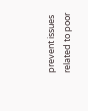prevent issues related to poor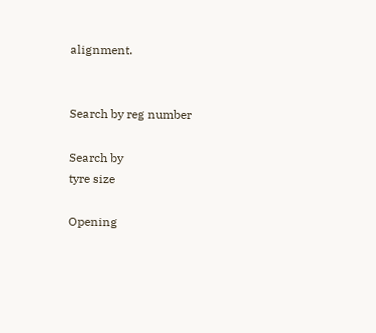alignment.


Search by reg number

Search by
tyre size

Opening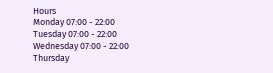Hours
Monday 07:00 - 22:00
Tuesday 07:00 - 22:00
Wednesday 07:00 - 22:00
Thursday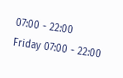07:00 - 22:00
Friday 07:00 - 22:00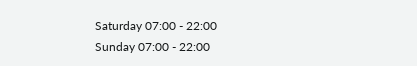Saturday 07:00 - 22:00
Sunday 07:00 - 22:00